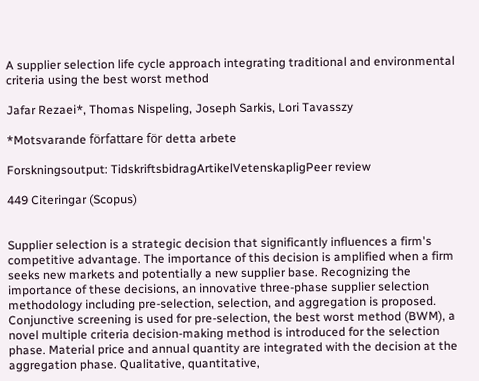A supplier selection life cycle approach integrating traditional and environmental criteria using the best worst method

Jafar Rezaei*, Thomas Nispeling, Joseph Sarkis, Lori Tavasszy

*Motsvarande författare för detta arbete

Forskningsoutput: TidskriftsbidragArtikelVetenskapligPeer review

449 Citeringar (Scopus)


Supplier selection is a strategic decision that significantly influences a firm's competitive advantage. The importance of this decision is amplified when a firm seeks new markets and potentially a new supplier base. Recognizing the importance of these decisions, an innovative three-phase supplier selection methodology including pre-selection, selection, and aggregation is proposed. Conjunctive screening is used for pre-selection, the best worst method (BWM), a novel multiple criteria decision-making method is introduced for the selection phase. Material price and annual quantity are integrated with the decision at the aggregation phase. Qualitative, quantitative,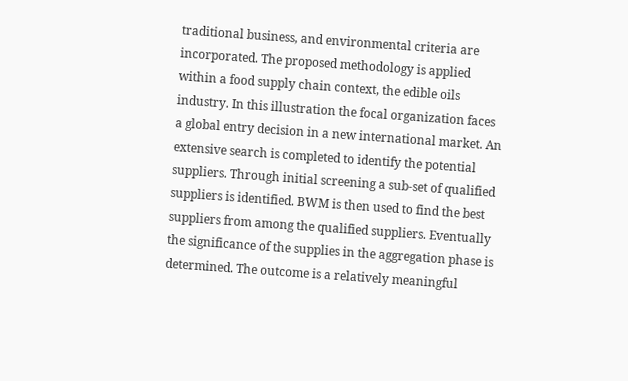traditional business, and environmental criteria are incorporated. The proposed methodology is applied within a food supply chain context, the edible oils industry. In this illustration the focal organization faces a global entry decision in a new international market. An extensive search is completed to identify the potential suppliers. Through initial screening a sub-set of qualified suppliers is identified. BWM is then used to find the best suppliers from among the qualified suppliers. Eventually the significance of the supplies in the aggregation phase is determined. The outcome is a relatively meaningful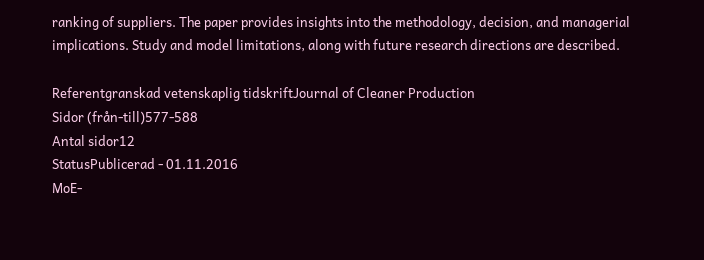ranking of suppliers. The paper provides insights into the methodology, decision, and managerial implications. Study and model limitations, along with future research directions are described.

Referentgranskad vetenskaplig tidskriftJournal of Cleaner Production
Sidor (från-till)577-588
Antal sidor12
StatusPublicerad - 01.11.2016
MoE-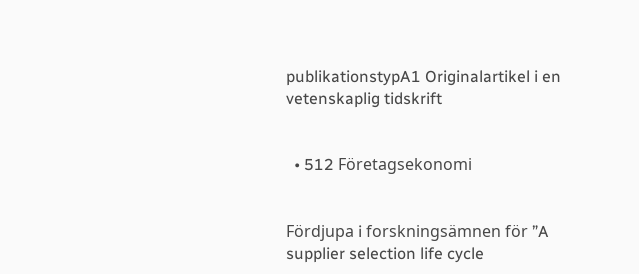publikationstypA1 Originalartikel i en vetenskaplig tidskrift


  • 512 Företagsekonomi


Fördjupa i forskningsämnen för ”A supplier selection life cycle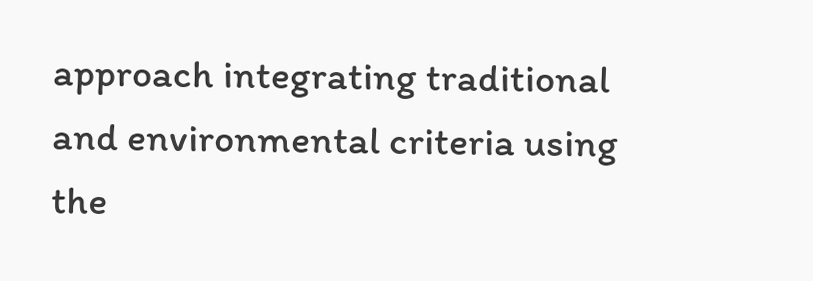approach integrating traditional and environmental criteria using the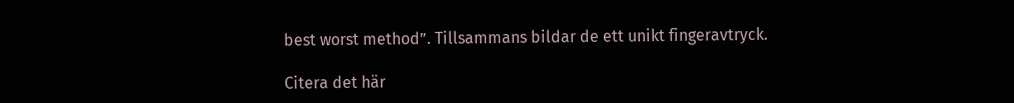best worst method”. Tillsammans bildar de ett unikt fingeravtryck.

Citera det här